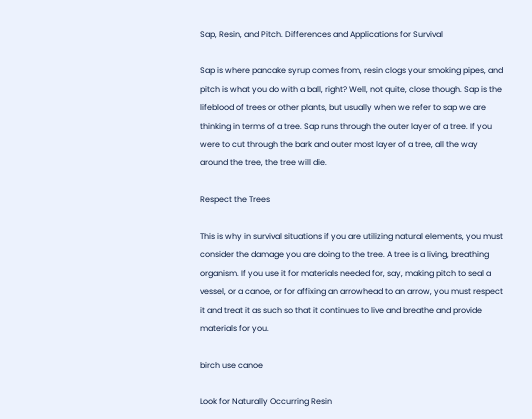Sap, Resin, and Pitch. Differences and Applications for Survival

Sap is where pancake syrup comes from, resin clogs your smoking pipes, and pitch is what you do with a ball, right? Well, not quite, close though. Sap is the lifeblood of trees or other plants, but usually when we refer to sap we are thinking in terms of a tree. Sap runs through the outer layer of a tree. If you were to cut through the bark and outer most layer of a tree, all the way around the tree, the tree will die.

Respect the Trees

This is why in survival situations if you are utilizing natural elements, you must consider the damage you are doing to the tree. A tree is a living, breathing organism. If you use it for materials needed for, say, making pitch to seal a vessel, or a canoe, or for affixing an arrowhead to an arrow, you must respect it and treat it as such so that it continues to live and breathe and provide materials for you.

birch use canoe

Look for Naturally Occurring Resin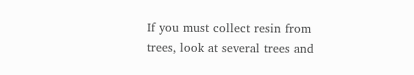If you must collect resin from trees, look at several trees and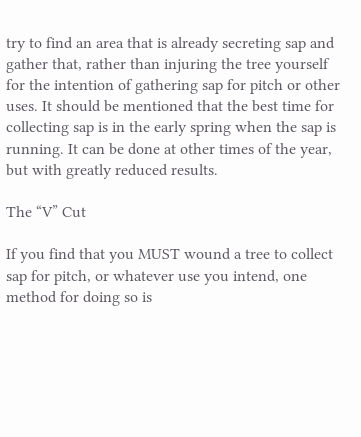try to find an area that is already secreting sap and gather that, rather than injuring the tree yourself for the intention of gathering sap for pitch or other uses. It should be mentioned that the best time for collecting sap is in the early spring when the sap is running. It can be done at other times of the year, but with greatly reduced results.

The “V” Cut

If you find that you MUST wound a tree to collect sap for pitch, or whatever use you intend, one method for doing so is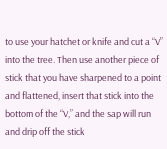to use your hatchet or knife and cut a “V” into the tree. Then use another piece of stick that you have sharpened to a point and flattened, insert that stick into the bottom of the “V,” and the sap will run and drip off the stick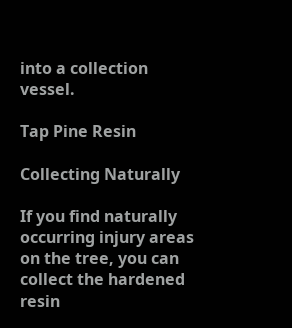into a collection vessel.

Tap Pine Resin

Collecting Naturally

If you find naturally occurring injury areas on the tree, you can collect the hardened resin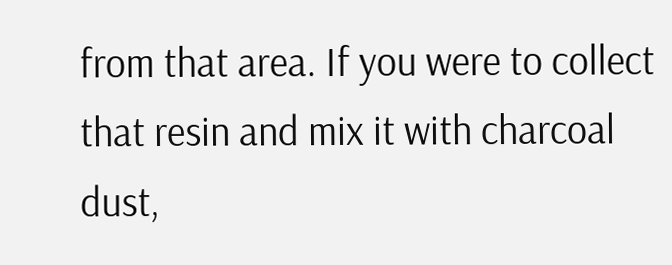from that area. If you were to collect that resin and mix it with charcoal dust,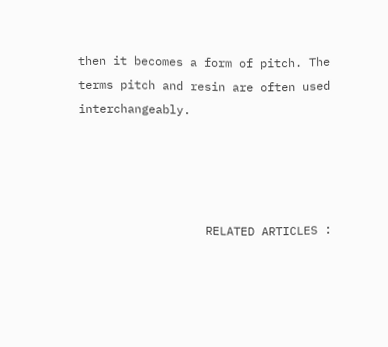then it becomes a form of pitch. The terms pitch and resin are often used interchangeably.




                  RELATED ARTICLES :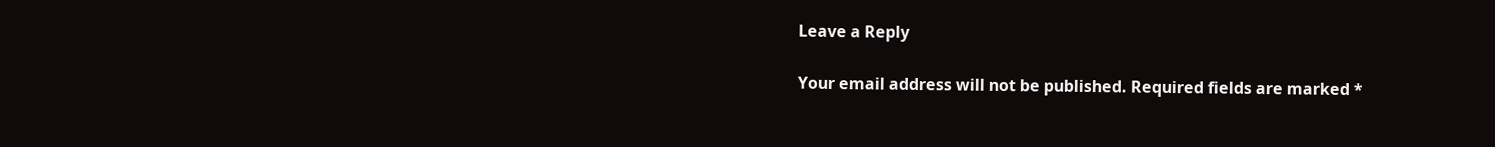Leave a Reply

Your email address will not be published. Required fields are marked *